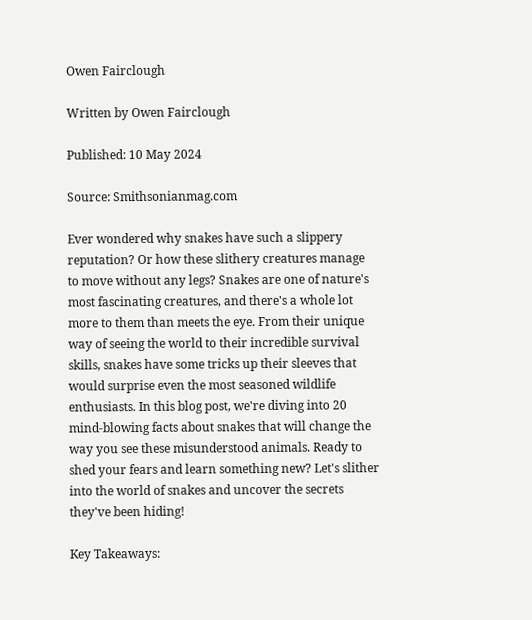Owen Fairclough

Written by Owen Fairclough

Published: 10 May 2024

Source: Smithsonianmag.com

Ever wondered why snakes have such a slippery reputation? Or how these slithery creatures manage to move without any legs? Snakes are one of nature's most fascinating creatures, and there's a whole lot more to them than meets the eye. From their unique way of seeing the world to their incredible survival skills, snakes have some tricks up their sleeves that would surprise even the most seasoned wildlife enthusiasts. In this blog post, we're diving into 20 mind-blowing facts about snakes that will change the way you see these misunderstood animals. Ready to shed your fears and learn something new? Let's slither into the world of snakes and uncover the secrets they've been hiding!

Key Takeaways: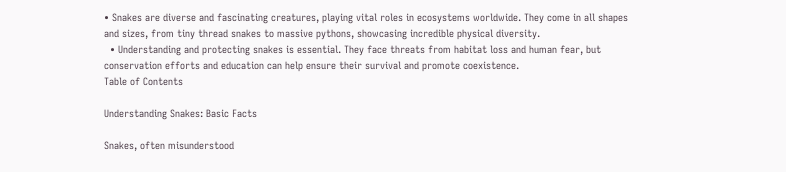• Snakes are diverse and fascinating creatures, playing vital roles in ecosystems worldwide. They come in all shapes and sizes, from tiny thread snakes to massive pythons, showcasing incredible physical diversity.
  • Understanding and protecting snakes is essential. They face threats from habitat loss and human fear, but conservation efforts and education can help ensure their survival and promote coexistence.
Table of Contents

Understanding Snakes: Basic Facts

Snakes, often misunderstood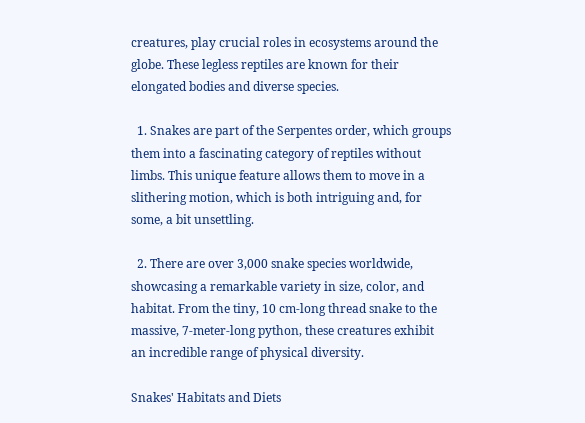creatures, play crucial roles in ecosystems around the globe. These legless reptiles are known for their elongated bodies and diverse species.

  1. Snakes are part of the Serpentes order, which groups them into a fascinating category of reptiles without limbs. This unique feature allows them to move in a slithering motion, which is both intriguing and, for some, a bit unsettling.

  2. There are over 3,000 snake species worldwide, showcasing a remarkable variety in size, color, and habitat. From the tiny, 10 cm-long thread snake to the massive, 7-meter-long python, these creatures exhibit an incredible range of physical diversity.

Snakes' Habitats and Diets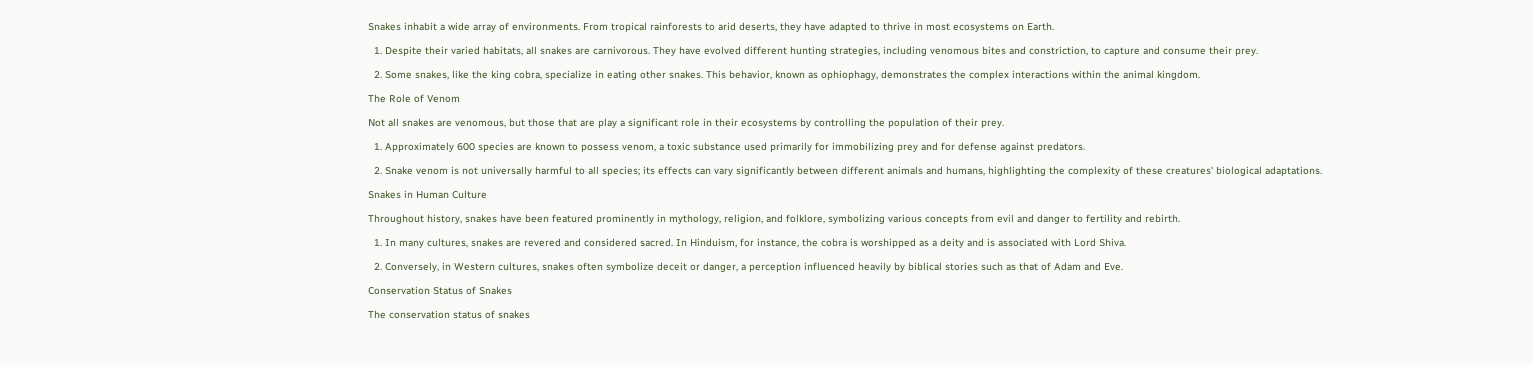Snakes inhabit a wide array of environments. From tropical rainforests to arid deserts, they have adapted to thrive in most ecosystems on Earth.

  1. Despite their varied habitats, all snakes are carnivorous. They have evolved different hunting strategies, including venomous bites and constriction, to capture and consume their prey.

  2. Some snakes, like the king cobra, specialize in eating other snakes. This behavior, known as ophiophagy, demonstrates the complex interactions within the animal kingdom.

The Role of Venom

Not all snakes are venomous, but those that are play a significant role in their ecosystems by controlling the population of their prey.

  1. Approximately 600 species are known to possess venom, a toxic substance used primarily for immobilizing prey and for defense against predators.

  2. Snake venom is not universally harmful to all species; its effects can vary significantly between different animals and humans, highlighting the complexity of these creatures' biological adaptations.

Snakes in Human Culture

Throughout history, snakes have been featured prominently in mythology, religion, and folklore, symbolizing various concepts from evil and danger to fertility and rebirth.

  1. In many cultures, snakes are revered and considered sacred. In Hinduism, for instance, the cobra is worshipped as a deity and is associated with Lord Shiva.

  2. Conversely, in Western cultures, snakes often symbolize deceit or danger, a perception influenced heavily by biblical stories such as that of Adam and Eve.

Conservation Status of Snakes

The conservation status of snakes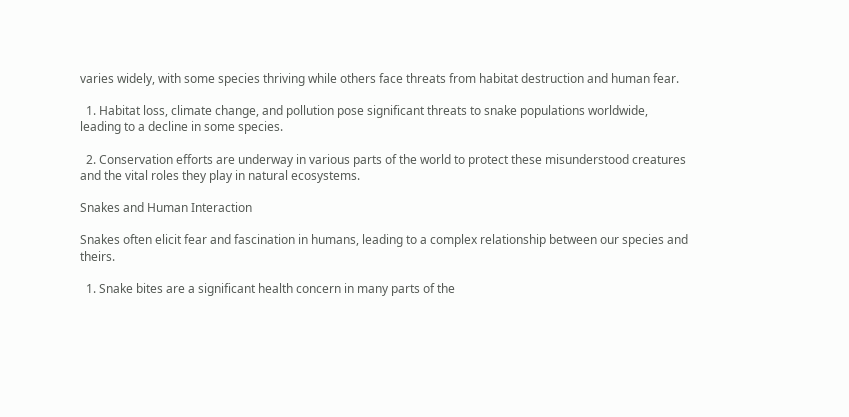varies widely, with some species thriving while others face threats from habitat destruction and human fear.

  1. Habitat loss, climate change, and pollution pose significant threats to snake populations worldwide, leading to a decline in some species.

  2. Conservation efforts are underway in various parts of the world to protect these misunderstood creatures and the vital roles they play in natural ecosystems.

Snakes and Human Interaction

Snakes often elicit fear and fascination in humans, leading to a complex relationship between our species and theirs.

  1. Snake bites are a significant health concern in many parts of the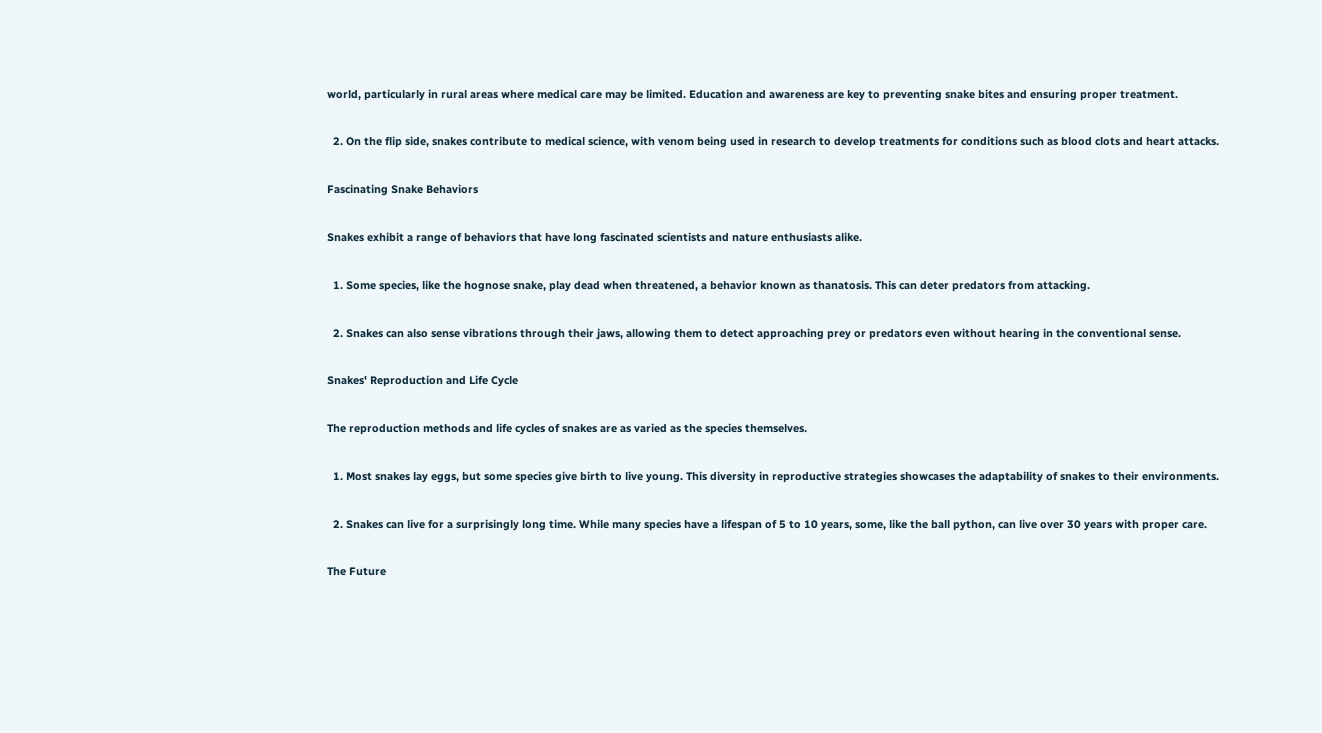world, particularly in rural areas where medical care may be limited. Education and awareness are key to preventing snake bites and ensuring proper treatment.

  2. On the flip side, snakes contribute to medical science, with venom being used in research to develop treatments for conditions such as blood clots and heart attacks.

Fascinating Snake Behaviors

Snakes exhibit a range of behaviors that have long fascinated scientists and nature enthusiasts alike.

  1. Some species, like the hognose snake, play dead when threatened, a behavior known as thanatosis. This can deter predators from attacking.

  2. Snakes can also sense vibrations through their jaws, allowing them to detect approaching prey or predators even without hearing in the conventional sense.

Snakes' Reproduction and Life Cycle

The reproduction methods and life cycles of snakes are as varied as the species themselves.

  1. Most snakes lay eggs, but some species give birth to live young. This diversity in reproductive strategies showcases the adaptability of snakes to their environments.

  2. Snakes can live for a surprisingly long time. While many species have a lifespan of 5 to 10 years, some, like the ball python, can live over 30 years with proper care.

The Future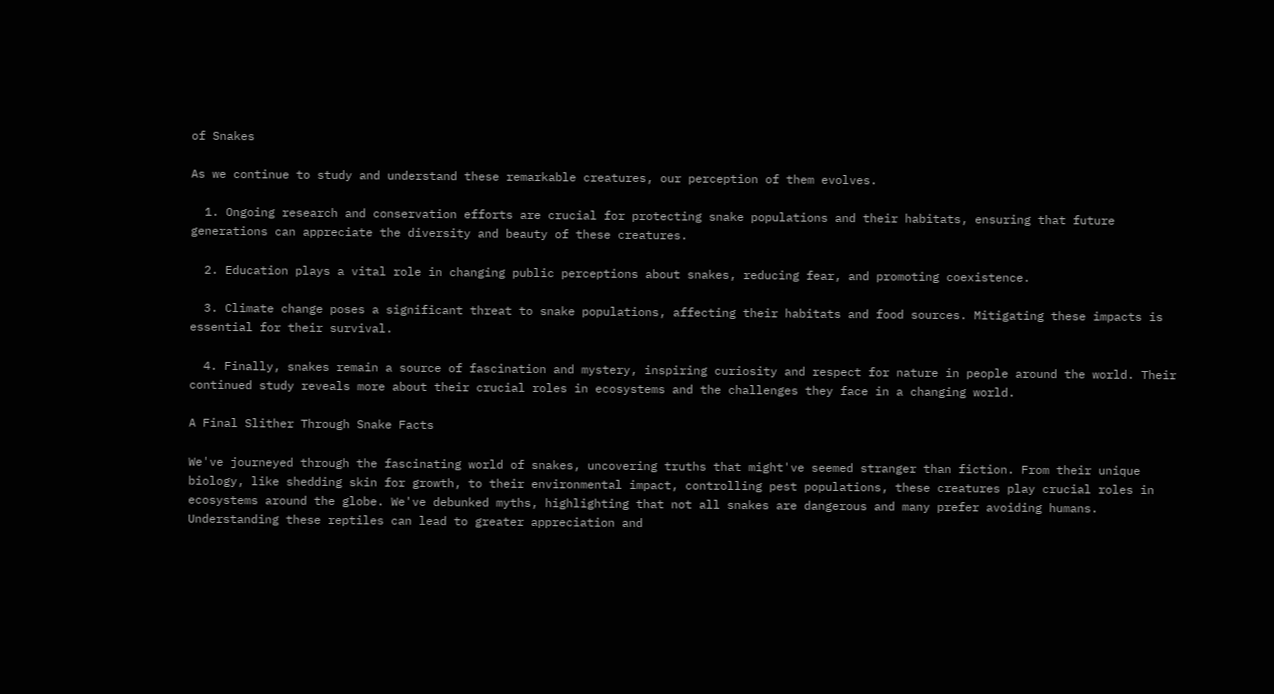of Snakes

As we continue to study and understand these remarkable creatures, our perception of them evolves.

  1. Ongoing research and conservation efforts are crucial for protecting snake populations and their habitats, ensuring that future generations can appreciate the diversity and beauty of these creatures.

  2. Education plays a vital role in changing public perceptions about snakes, reducing fear, and promoting coexistence.

  3. Climate change poses a significant threat to snake populations, affecting their habitats and food sources. Mitigating these impacts is essential for their survival.

  4. Finally, snakes remain a source of fascination and mystery, inspiring curiosity and respect for nature in people around the world. Their continued study reveals more about their crucial roles in ecosystems and the challenges they face in a changing world.

A Final Slither Through Snake Facts

We've journeyed through the fascinating world of snakes, uncovering truths that might've seemed stranger than fiction. From their unique biology, like shedding skin for growth, to their environmental impact, controlling pest populations, these creatures play crucial roles in ecosystems around the globe. We've debunked myths, highlighting that not all snakes are dangerous and many prefer avoiding humans. Understanding these reptiles can lead to greater appreciation and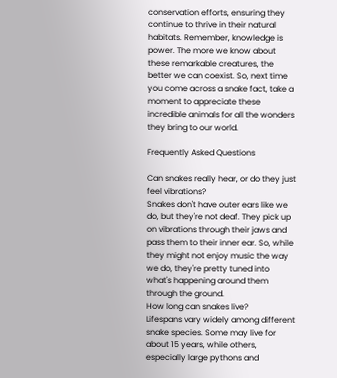conservation efforts, ensuring they continue to thrive in their natural habitats. Remember, knowledge is power. The more we know about these remarkable creatures, the better we can coexist. So, next time you come across a snake fact, take a moment to appreciate these incredible animals for all the wonders they bring to our world.

Frequently Asked Questions

Can snakes really hear, or do they just feel vibrations?
Snakes don't have outer ears like we do, but they're not deaf. They pick up on vibrations through their jaws and pass them to their inner ear. So, while they might not enjoy music the way we do, they're pretty tuned into what's happening around them through the ground.
How long can snakes live?
Lifespans vary widely among different snake species. Some may live for about 15 years, while others, especially large pythons and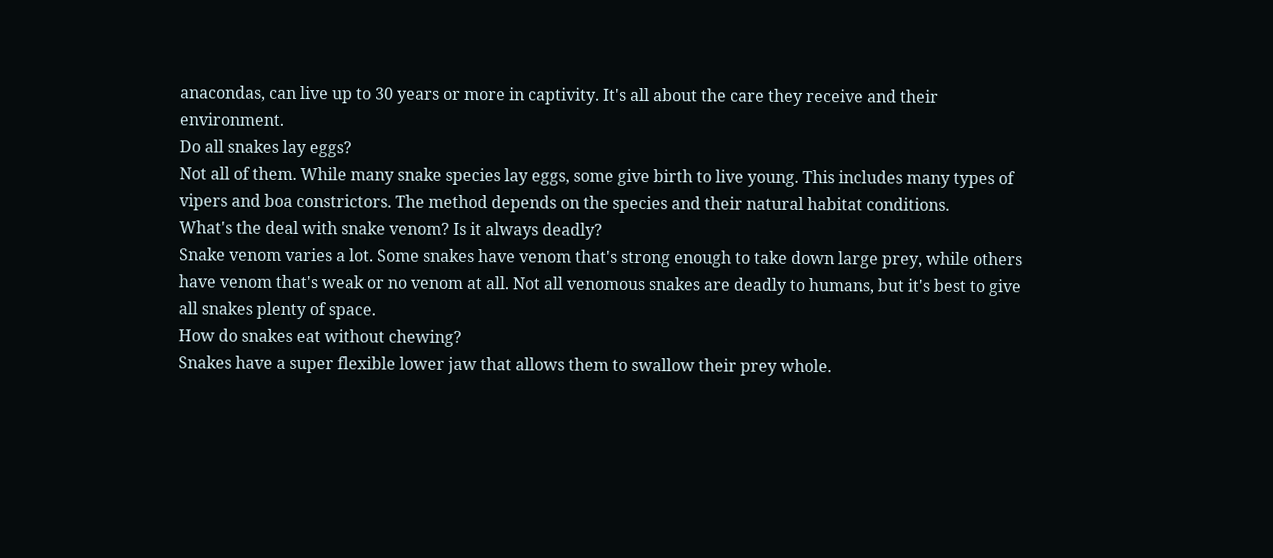anacondas, can live up to 30 years or more in captivity. It's all about the care they receive and their environment.
Do all snakes lay eggs?
Not all of them. While many snake species lay eggs, some give birth to live young. This includes many types of vipers and boa constrictors. The method depends on the species and their natural habitat conditions.
What's the deal with snake venom? Is it always deadly?
Snake venom varies a lot. Some snakes have venom that's strong enough to take down large prey, while others have venom that's weak or no venom at all. Not all venomous snakes are deadly to humans, but it's best to give all snakes plenty of space.
How do snakes eat without chewing?
Snakes have a super flexible lower jaw that allows them to swallow their prey whole.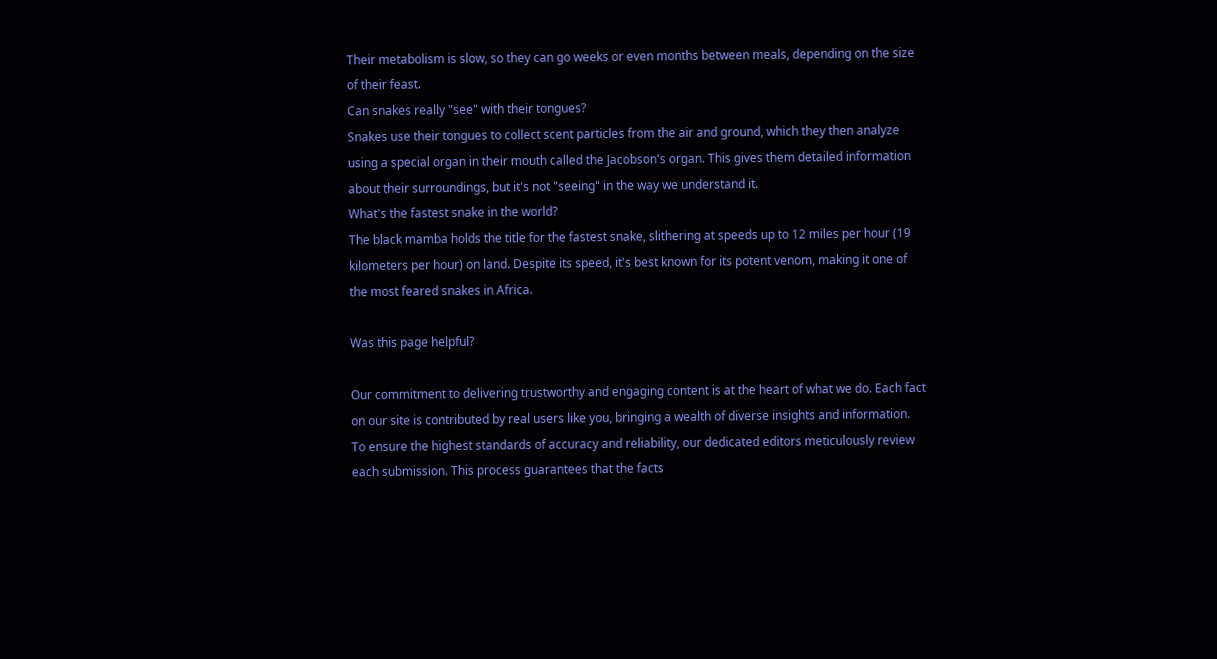Their metabolism is slow, so they can go weeks or even months between meals, depending on the size of their feast.
Can snakes really "see" with their tongues?
Snakes use their tongues to collect scent particles from the air and ground, which they then analyze using a special organ in their mouth called the Jacobson's organ. This gives them detailed information about their surroundings, but it's not "seeing" in the way we understand it.
What's the fastest snake in the world?
The black mamba holds the title for the fastest snake, slithering at speeds up to 12 miles per hour (19 kilometers per hour) on land. Despite its speed, it's best known for its potent venom, making it one of the most feared snakes in Africa.

Was this page helpful?

Our commitment to delivering trustworthy and engaging content is at the heart of what we do. Each fact on our site is contributed by real users like you, bringing a wealth of diverse insights and information. To ensure the highest standards of accuracy and reliability, our dedicated editors meticulously review each submission. This process guarantees that the facts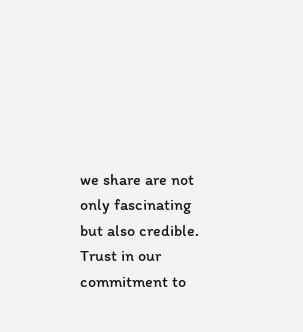we share are not only fascinating but also credible. Trust in our commitment to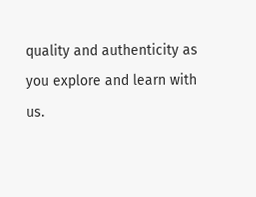quality and authenticity as you explore and learn with us.